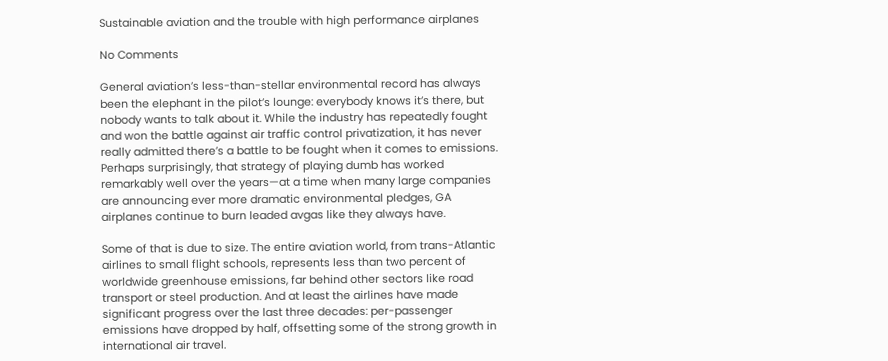Sustainable aviation and the trouble with high performance airplanes

No Comments

General aviation’s less-than-stellar environmental record has always been the elephant in the pilot’s lounge: everybody knows it’s there, but nobody wants to talk about it. While the industry has repeatedly fought and won the battle against air traffic control privatization, it has never really admitted there’s a battle to be fought when it comes to emissions. Perhaps surprisingly, that strategy of playing dumb has worked remarkably well over the years—at a time when many large companies are announcing ever more dramatic environmental pledges, GA airplanes continue to burn leaded avgas like they always have.

Some of that is due to size. The entire aviation world, from trans-Atlantic airlines to small flight schools, represents less than two percent of worldwide greenhouse emissions, far behind other sectors like road transport or steel production. And at least the airlines have made significant progress over the last three decades: per-passenger emissions have dropped by half, offsetting some of the strong growth in international air travel.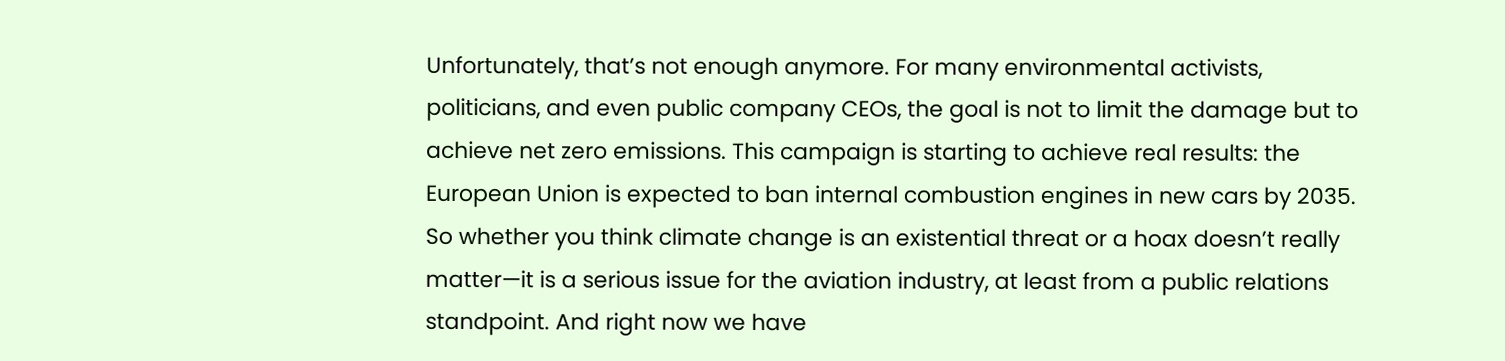Unfortunately, that’s not enough anymore. For many environmental activists, politicians, and even public company CEOs, the goal is not to limit the damage but to achieve net zero emissions. This campaign is starting to achieve real results: the European Union is expected to ban internal combustion engines in new cars by 2035. So whether you think climate change is an existential threat or a hoax doesn’t really matter—it is a serious issue for the aviation industry, at least from a public relations standpoint. And right now we have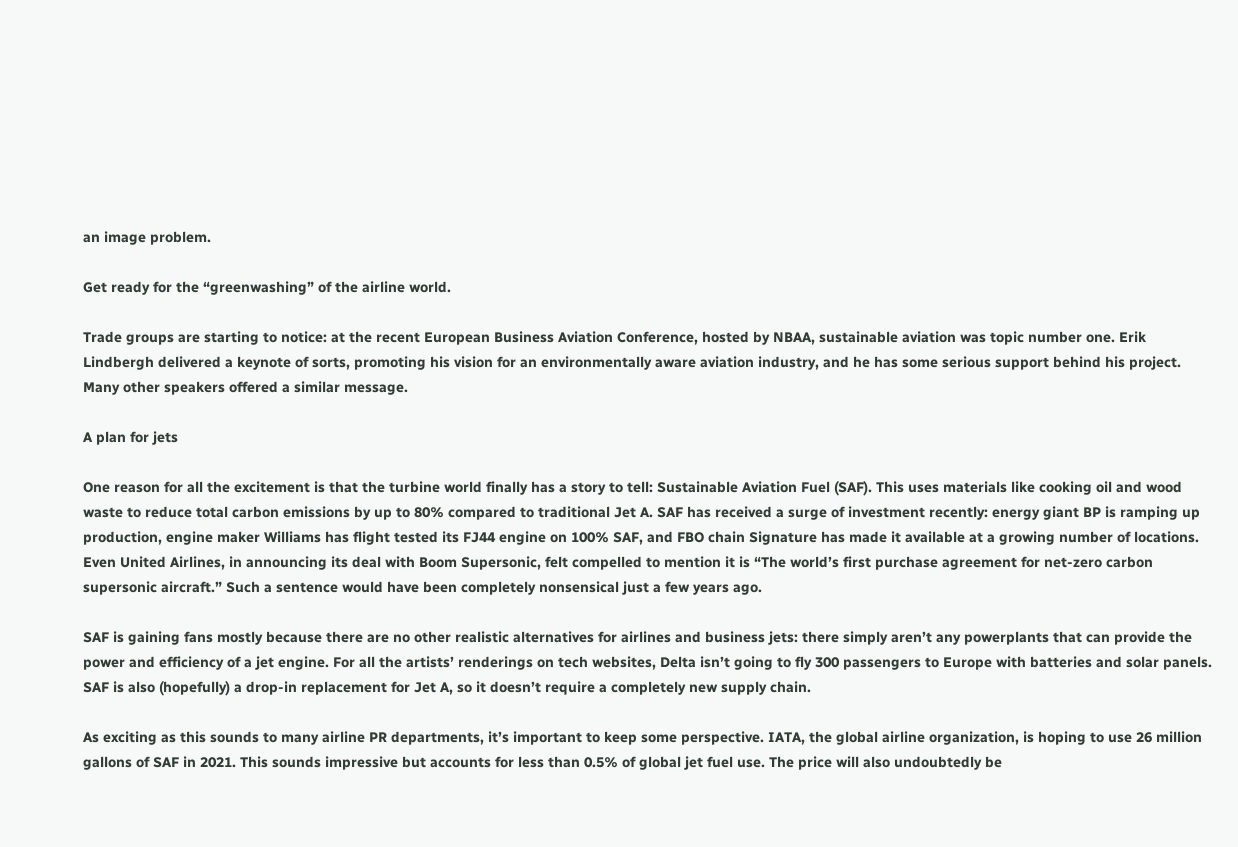an image problem.

Get ready for the “greenwashing” of the airline world.

Trade groups are starting to notice: at the recent European Business Aviation Conference, hosted by NBAA, sustainable aviation was topic number one. Erik Lindbergh delivered a keynote of sorts, promoting his vision for an environmentally aware aviation industry, and he has some serious support behind his project. Many other speakers offered a similar message.

A plan for jets

One reason for all the excitement is that the turbine world finally has a story to tell: Sustainable Aviation Fuel (SAF). This uses materials like cooking oil and wood waste to reduce total carbon emissions by up to 80% compared to traditional Jet A. SAF has received a surge of investment recently: energy giant BP is ramping up production, engine maker Williams has flight tested its FJ44 engine on 100% SAF, and FBO chain Signature has made it available at a growing number of locations. Even United Airlines, in announcing its deal with Boom Supersonic, felt compelled to mention it is “The world’s first purchase agreement for net-zero carbon supersonic aircraft.” Such a sentence would have been completely nonsensical just a few years ago.

SAF is gaining fans mostly because there are no other realistic alternatives for airlines and business jets: there simply aren’t any powerplants that can provide the power and efficiency of a jet engine. For all the artists’ renderings on tech websites, Delta isn’t going to fly 300 passengers to Europe with batteries and solar panels. SAF is also (hopefully) a drop-in replacement for Jet A, so it doesn’t require a completely new supply chain.

As exciting as this sounds to many airline PR departments, it’s important to keep some perspective. IATA, the global airline organization, is hoping to use 26 million gallons of SAF in 2021. This sounds impressive but accounts for less than 0.5% of global jet fuel use. The price will also undoubtedly be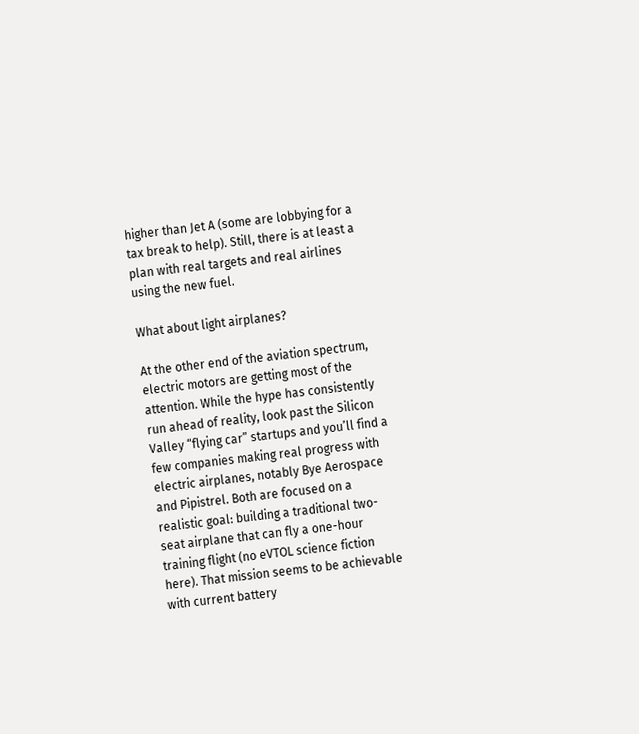higher than Jet A (some are lobbying for a tax break to help). Still, there is at least a plan with real targets and real airlines using the new fuel.

What about light airplanes?

At the other end of the aviation spectrum, electric motors are getting most of the attention. While the hype has consistently run ahead of reality, look past the Silicon Valley “flying car” startups and you’ll find a few companies making real progress with electric airplanes, notably Bye Aerospace and Pipistrel. Both are focused on a realistic goal: building a traditional two-seat airplane that can fly a one-hour training flight (no eVTOL science fiction here). That mission seems to be achievable with current battery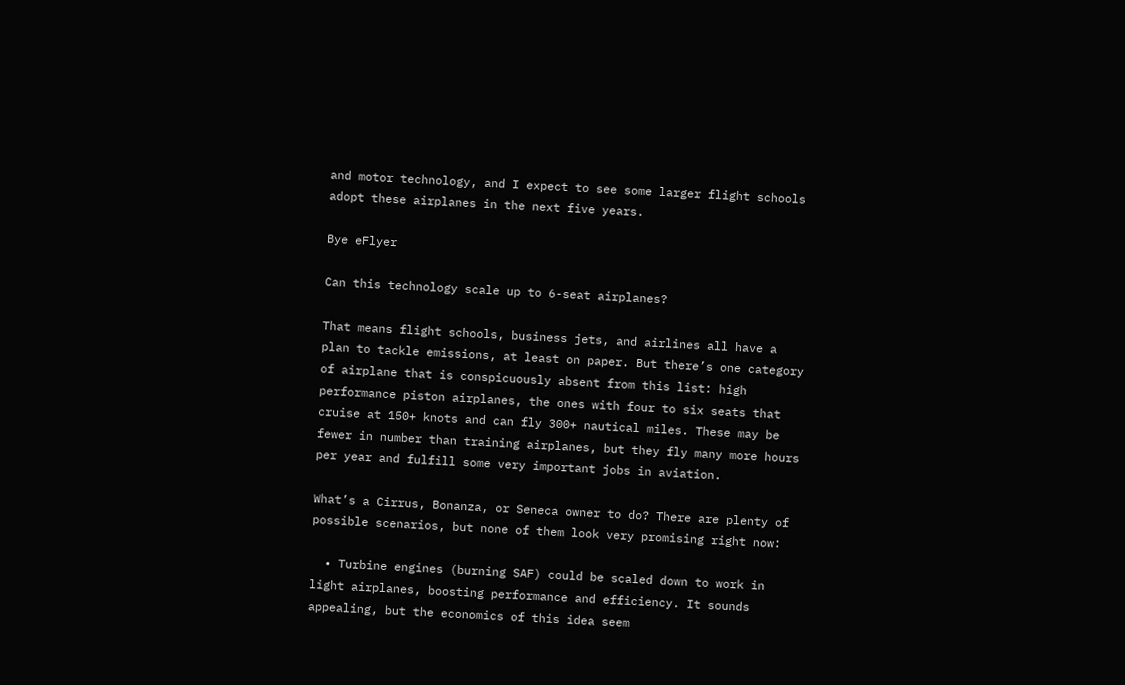and motor technology, and I expect to see some larger flight schools adopt these airplanes in the next five years.

Bye eFlyer

Can this technology scale up to 6-seat airplanes?

That means flight schools, business jets, and airlines all have a plan to tackle emissions, at least on paper. But there’s one category of airplane that is conspicuously absent from this list: high performance piston airplanes, the ones with four to six seats that cruise at 150+ knots and can fly 300+ nautical miles. These may be fewer in number than training airplanes, but they fly many more hours per year and fulfill some very important jobs in aviation.

What’s a Cirrus, Bonanza, or Seneca owner to do? There are plenty of possible scenarios, but none of them look very promising right now:

  • Turbine engines (burning SAF) could be scaled down to work in light airplanes, boosting performance and efficiency. It sounds appealing, but the economics of this idea seem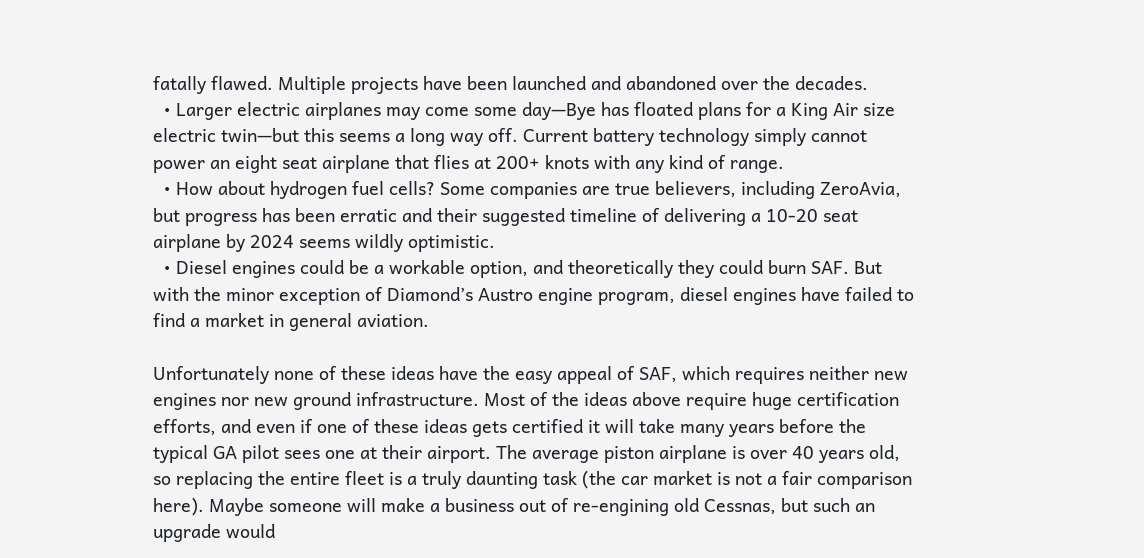fatally flawed. Multiple projects have been launched and abandoned over the decades.
  • Larger electric airplanes may come some day—Bye has floated plans for a King Air size electric twin—but this seems a long way off. Current battery technology simply cannot power an eight seat airplane that flies at 200+ knots with any kind of range.
  • How about hydrogen fuel cells? Some companies are true believers, including ZeroAvia, but progress has been erratic and their suggested timeline of delivering a 10-20 seat airplane by 2024 seems wildly optimistic.
  • Diesel engines could be a workable option, and theoretically they could burn SAF. But with the minor exception of Diamond’s Austro engine program, diesel engines have failed to find a market in general aviation.

Unfortunately none of these ideas have the easy appeal of SAF, which requires neither new engines nor new ground infrastructure. Most of the ideas above require huge certification efforts, and even if one of these ideas gets certified it will take many years before the typical GA pilot sees one at their airport. The average piston airplane is over 40 years old, so replacing the entire fleet is a truly daunting task (the car market is not a fair comparison here). Maybe someone will make a business out of re-engining old Cessnas, but such an upgrade would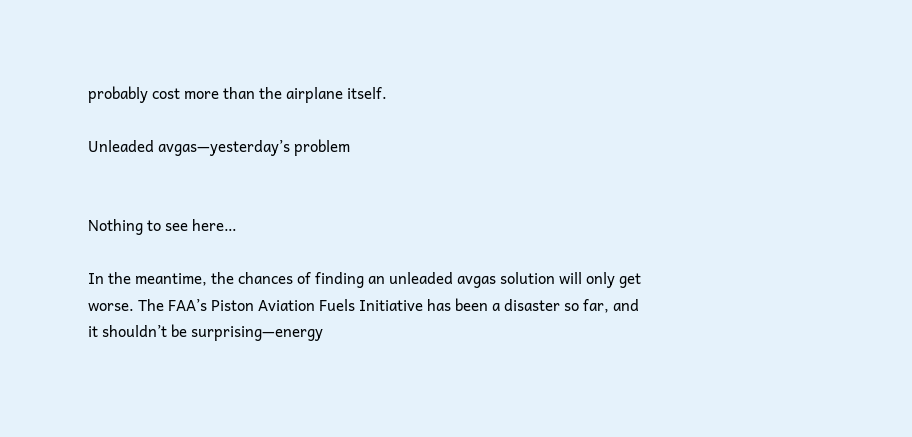probably cost more than the airplane itself.

Unleaded avgas—yesterday’s problem


Nothing to see here…

In the meantime, the chances of finding an unleaded avgas solution will only get worse. The FAA’s Piston Aviation Fuels Initiative has been a disaster so far, and it shouldn’t be surprising—energy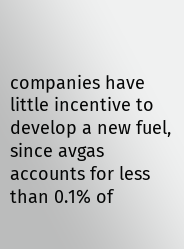companies have little incentive to develop a new fuel, since avgas accounts for less than 0.1% of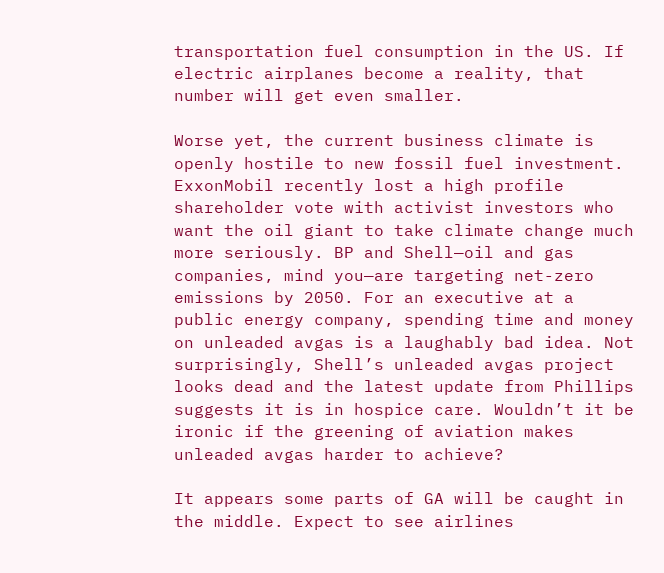transportation fuel consumption in the US. If electric airplanes become a reality, that number will get even smaller.

Worse yet, the current business climate is openly hostile to new fossil fuel investment. ExxonMobil recently lost a high profile shareholder vote with activist investors who want the oil giant to take climate change much more seriously. BP and Shell—oil and gas companies, mind you—are targeting net-zero emissions by 2050. For an executive at a public energy company, spending time and money on unleaded avgas is a laughably bad idea. Not surprisingly, Shell’s unleaded avgas project looks dead and the latest update from Phillips suggests it is in hospice care. Wouldn’t it be ironic if the greening of aviation makes unleaded avgas harder to achieve?

It appears some parts of GA will be caught in the middle. Expect to see airlines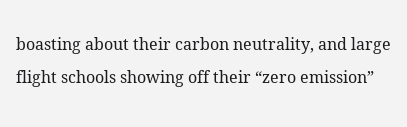boasting about their carbon neutrality, and large flight schools showing off their “zero emission”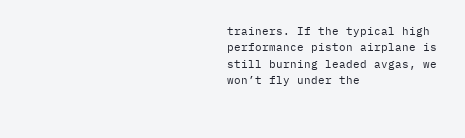trainers. If the typical high performance piston airplane is still burning leaded avgas, we won’t fly under the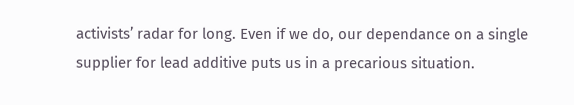activists’ radar for long. Even if we do, our dependance on a single supplier for lead additive puts us in a precarious situation.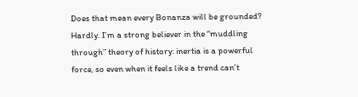Does that mean every Bonanza will be grounded? Hardly. I’m a strong believer in the “muddling through” theory of history: inertia is a powerful force, so even when it feels like a trend can’t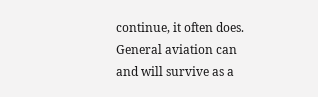continue, it often does. General aviation can and will survive as a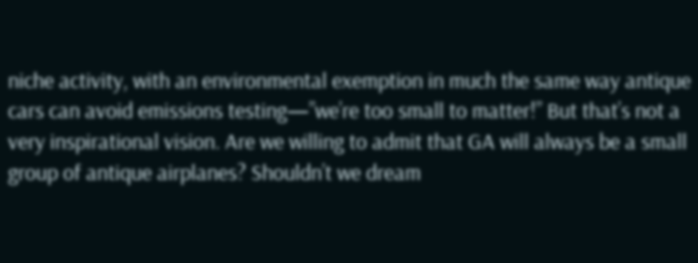niche activity, with an environmental exemption in much the same way antique cars can avoid emissions testing—”we’re too small to matter!” But that’s not a very inspirational vision. Are we willing to admit that GA will always be a small group of antique airplanes? Shouldn’t we dream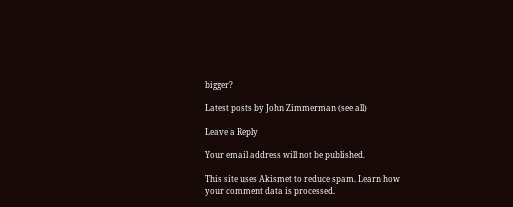bigger?

Latest posts by John Zimmerman (see all)

Leave a Reply

Your email address will not be published.

This site uses Akismet to reduce spam. Learn how your comment data is processed.